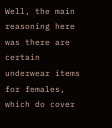Well, the main reasoning here was there are certain underwear items for females, which do cover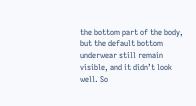the bottom part of the body, but the default bottom underwear still remain visible, and it didn’t look well. So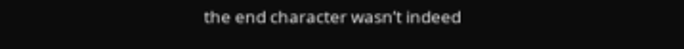the end character wasn’t indeed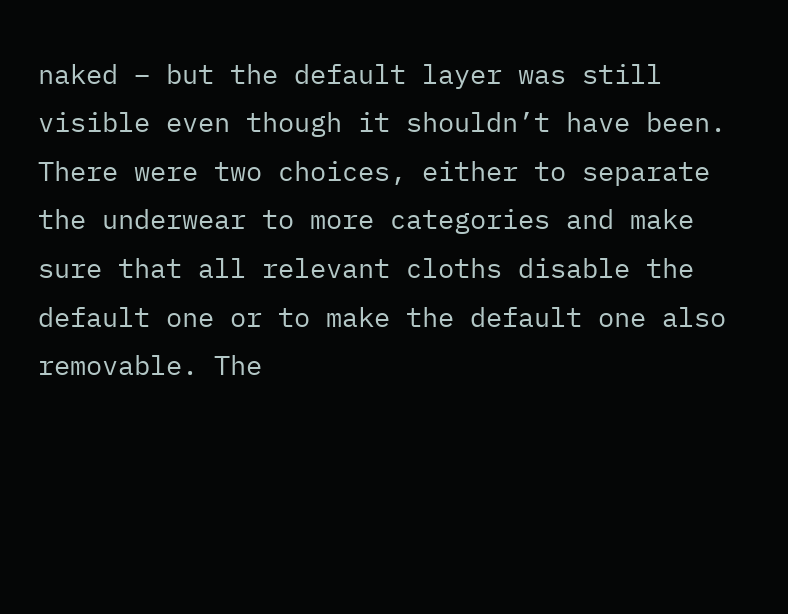naked – but the default layer was still visible even though it shouldn’t have been. There were two choices, either to separate the underwear to more categories and make sure that all relevant cloths disable the default one or to make the default one also removable. The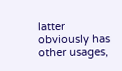latter obviously has other usages,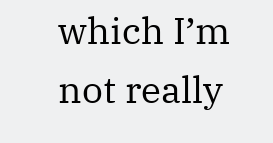which I’m not really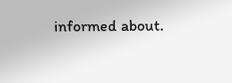informed about.